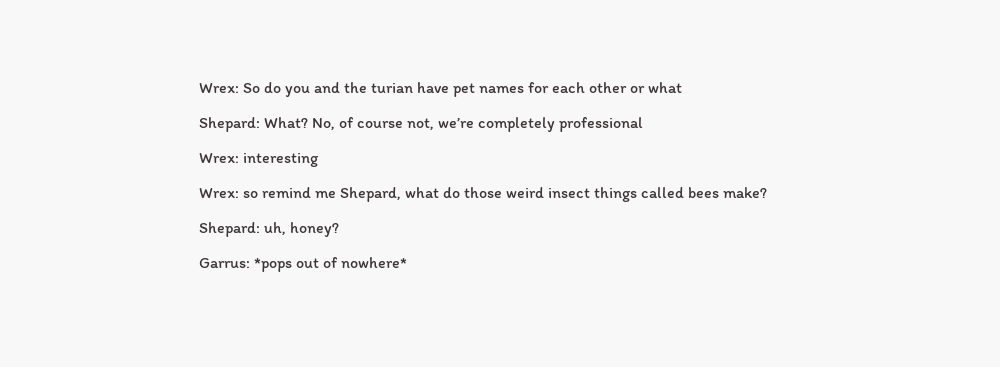Wrex: So do you and the turian have pet names for each other or what

Shepard: What? No, of course not, we’re completely professional

Wrex: interesting

Wrex: so remind me Shepard, what do those weird insect things called bees make?

Shepard: uh, honey?

Garrus: *pops out of nowhere*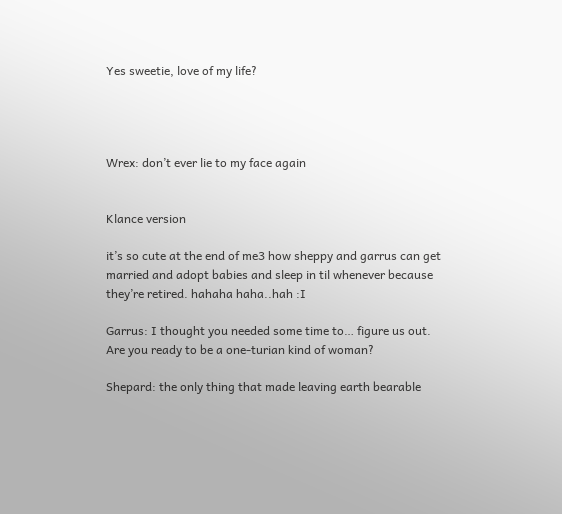Yes sweetie, love of my life?




Wrex: don’t ever lie to my face again


Klance version

it’s so cute at the end of me3 how sheppy and garrus can get married and adopt babies and sleep in til whenever because they’re retired. hahaha haha..hah :I

Garrus: I thought you needed some time to… figure us out. Are you ready to be a one-turian kind of woman?

Shepard: the only thing that made leaving earth bearable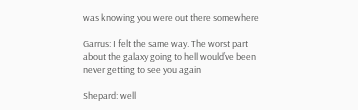was knowing you were out there somewhere

Garrus: I felt the same way. The worst part about the galaxy going to hell would’ve been never getting to see you again

Shepard: well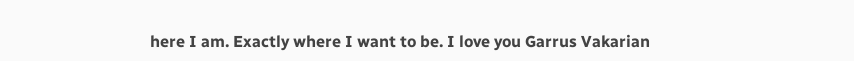here I am. Exactly where I want to be. I love you Garrus Vakarian